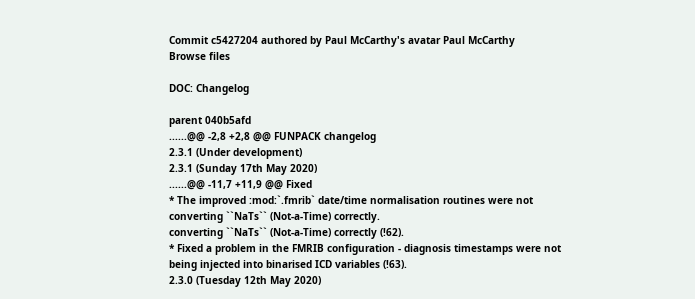Commit c5427204 authored by Paul McCarthy's avatar Paul McCarthy
Browse files

DOC: Changelog

parent 040b5afd
......@@ -2,8 +2,8 @@ FUNPACK changelog
2.3.1 (Under development)
2.3.1 (Sunday 17th May 2020)
......@@ -11,7 +11,9 @@ Fixed
* The improved :mod:`.fmrib` date/time normalisation routines were not
converting ``NaTs`` (Not-a-Time) correctly.
converting ``NaTs`` (Not-a-Time) correctly (!62).
* Fixed a problem in the FMRIB configuration - diagnosis timestamps were not
being injected into binarised ICD variables (!63).
2.3.0 (Tuesday 12th May 2020)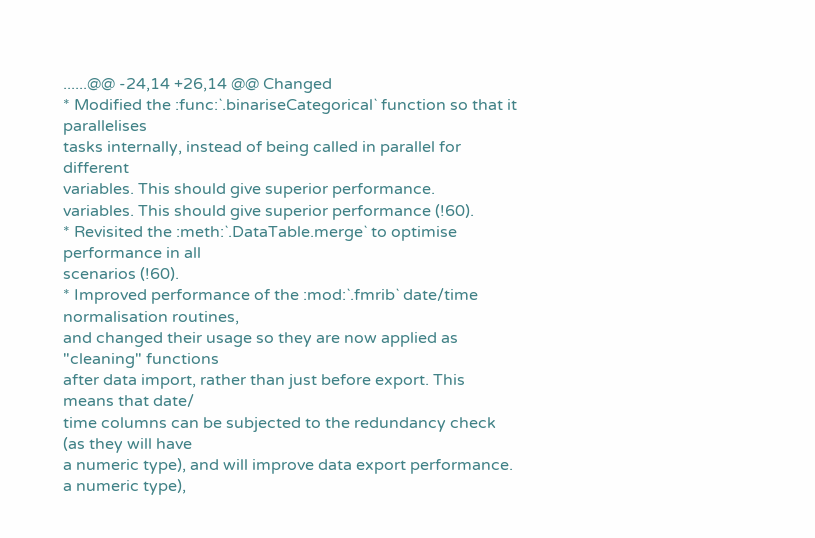......@@ -24,14 +26,14 @@ Changed
* Modified the :func:`.binariseCategorical` function so that it parallelises
tasks internally, instead of being called in parallel for different
variables. This should give superior performance.
variables. This should give superior performance (!60).
* Revisited the :meth:`.DataTable.merge` to optimise performance in all
scenarios (!60).
* Improved performance of the :mod:`.fmrib` date/time normalisation routines,
and changed their usage so they are now applied as "cleaning" functions
after data import, rather than just before export. This means that date/
time columns can be subjected to the redundancy check (as they will have
a numeric type), and will improve data export performance.
a numeric type),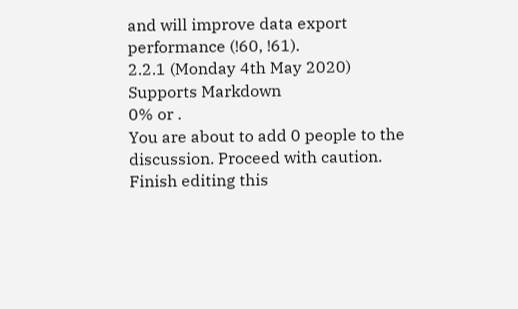and will improve data export performance (!60, !61).
2.2.1 (Monday 4th May 2020)
Supports Markdown
0% or .
You are about to add 0 people to the discussion. Proceed with caution.
Finish editing this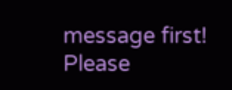message first!
Please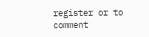register or to comment